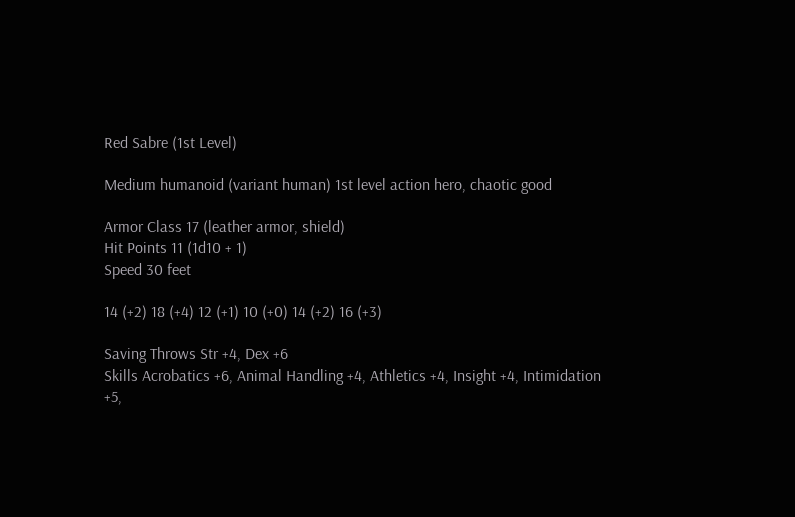Red Sabre (1st Level)

Medium humanoid (variant human) 1st level action hero, chaotic good

Armor Class 17 (leather armor, shield)
Hit Points 11 (1d10 + 1)
Speed 30 feet

14 (+2) 18 (+4) 12 (+1) 10 (+0) 14 (+2) 16 (+3)

Saving Throws Str +4, Dex +6
Skills Acrobatics +6, Animal Handling +4, Athletics +4, Insight +4, Intimidation +5,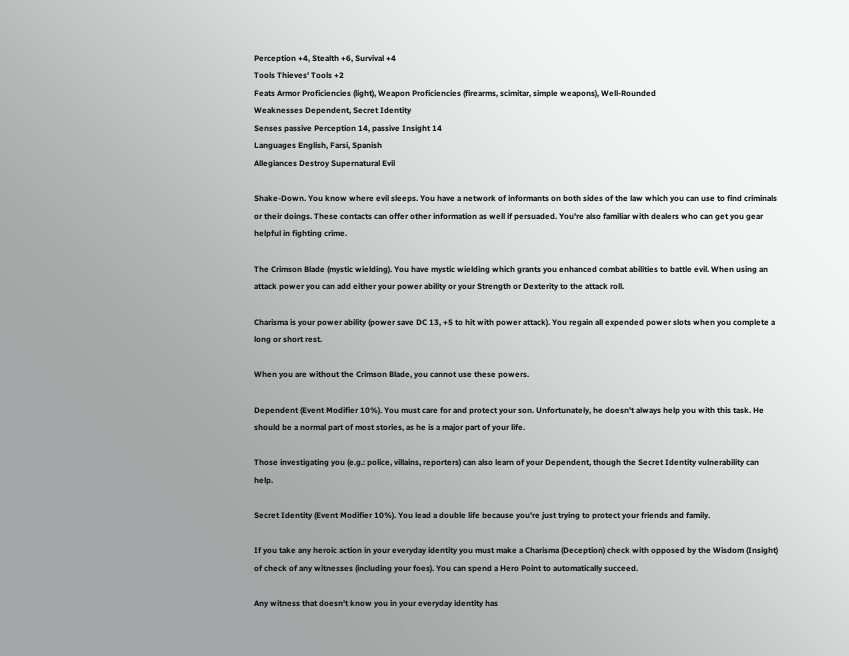Perception +4, Stealth +6, Survival +4
Tools Thieves' Tools +2
Feats Armor Proficiencies (light), Weapon Proficiencies (firearms, scimitar, simple weapons), Well-Rounded
Weaknesses Dependent, Secret Identity
Senses passive Perception 14, passive Insight 14
Languages English, Farsi, Spanish
Allegiances Destroy Supernatural Evil

Shake-Down. You know where evil sleeps. You have a network of informants on both sides of the law which you can use to find criminals or their doings. These contacts can offer other information as well if persuaded. You're also familiar with dealers who can get you gear helpful in fighting crime.

The Crimson Blade (mystic wielding). You have mystic wielding which grants you enhanced combat abilities to battle evil. When using an attack power you can add either your power ability or your Strength or Dexterity to the attack roll.

Charisma is your power ability (power save DC 13, +5 to hit with power attack). You regain all expended power slots when you complete a long or short rest.

When you are without the Crimson Blade, you cannot use these powers.

Dependent (Event Modifier 10%). You must care for and protect your son. Unfortunately, he doesn't always help you with this task. He should be a normal part of most stories, as he is a major part of your life.

Those investigating you (e.g.: police, villains, reporters) can also learn of your Dependent, though the Secret Identity vulnerability can help.

Secret Identity (Event Modifier 10%). You lead a double life because you're just trying to protect your friends and family.

If you take any heroic action in your everyday identity you must make a Charisma (Deception) check with opposed by the Wisdom (Insight) of check of any witnesses (including your foes). You can spend a Hero Point to automatically succeed.

Any witness that doesn't know you in your everyday identity has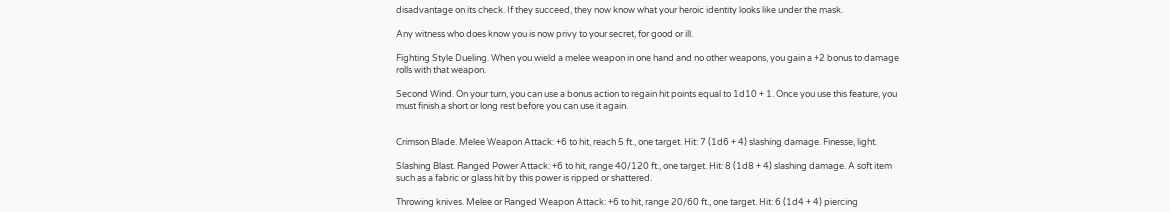disadvantage on its check. If they succeed, they now know what your heroic identity looks like under the mask.

Any witness who does know you is now privy to your secret, for good or ill.

Fighting Style Dueling. When you wield a melee weapon in one hand and no other weapons, you gain a +2 bonus to damage rolls with that weapon.

Second Wind. On your turn, you can use a bonus action to regain hit points equal to 1d10 + 1. Once you use this feature, you must finish a short or long rest before you can use it again.


Crimson Blade. Melee Weapon Attack: +6 to hit, reach 5 ft., one target. Hit: 7 (1d6 + 4) slashing damage. Finesse, light.

Slashing Blast. Ranged Power Attack: +6 to hit, range 40/120 ft., one target. Hit: 8 (1d8 + 4) slashing damage. A soft item such as a fabric or glass hit by this power is ripped or shattered.

Throwing knives. Melee or Ranged Weapon Attack: +6 to hit, range 20/60 ft., one target. Hit: 6 (1d4 + 4) piercing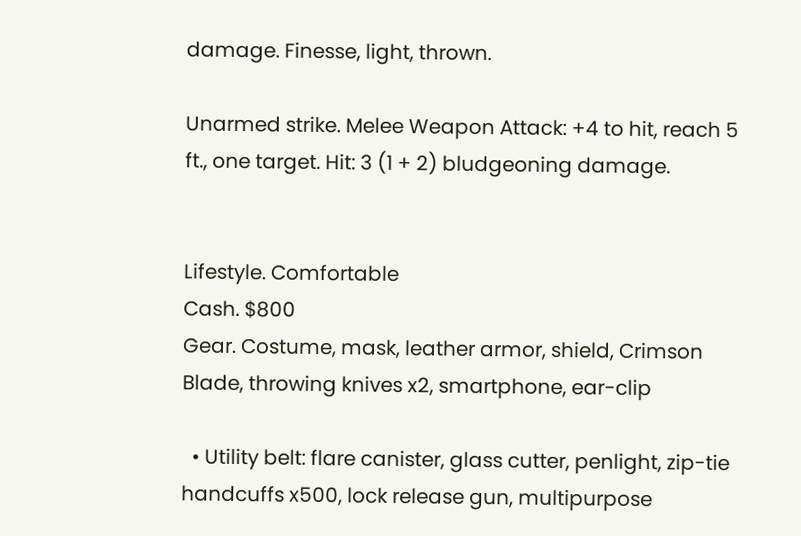damage. Finesse, light, thrown.

Unarmed strike. Melee Weapon Attack: +4 to hit, reach 5 ft., one target. Hit: 3 (1 + 2) bludgeoning damage.


Lifestyle. Comfortable
Cash. $800
Gear. Costume, mask, leather armor, shield, Crimson Blade, throwing knives x2, smartphone, ear-clip

  • Utility belt: flare canister, glass cutter, penlight, zip-tie handcuffs x500, lock release gun, multipurpose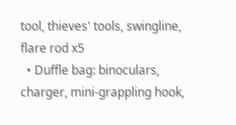tool, thieves' tools, swingline, flare rod x5
  • Duffle bag: binoculars, charger, mini-grappling hook,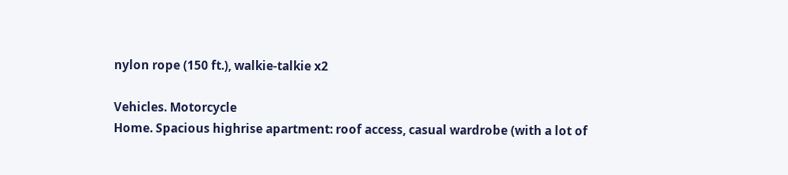nylon rope (150 ft.), walkie-talkie x2

Vehicles. Motorcycle
Home. Spacious highrise apartment: roof access, casual wardrobe (with a lot of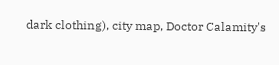dark clothing), city map, Doctor Calamity's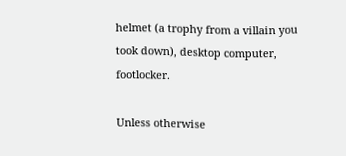helmet (a trophy from a villain you took down), desktop computer, footlocker.

Unless otherwise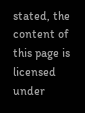stated, the content of this page is licensed under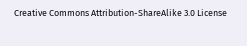Creative Commons Attribution-ShareAlike 3.0 License